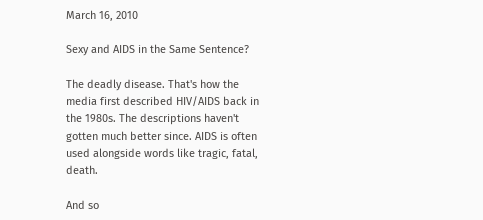March 16, 2010

Sexy and AIDS in the Same Sentence?

The deadly disease. That's how the media first described HIV/AIDS back in the 1980s. The descriptions haven't gotten much better since. AIDS is often used alongside words like tragic, fatal, death.

And so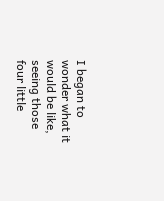I began to wonder what it would be like, seeing those four little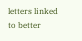letters linked to better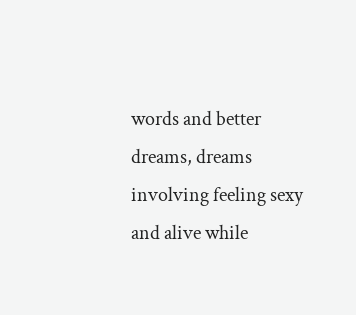words and better dreams, dreams involving feeling sexy and alive while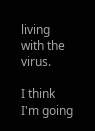living with the virus.

I think I'm going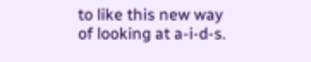to like this new way of looking at a-i-d-s.